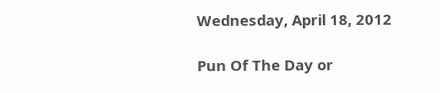Wednesday, April 18, 2012

Pun Of The Day or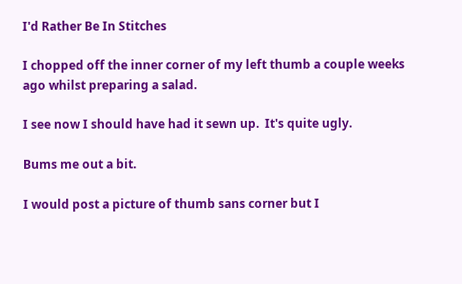I'd Rather Be In Stitches

I chopped off the inner corner of my left thumb a couple weeks ago whilst preparing a salad.

I see now I should have had it sewn up.  It's quite ugly.

Bums me out a bit.

I would post a picture of thumb sans corner but I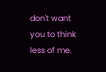don't want you to think less of me.